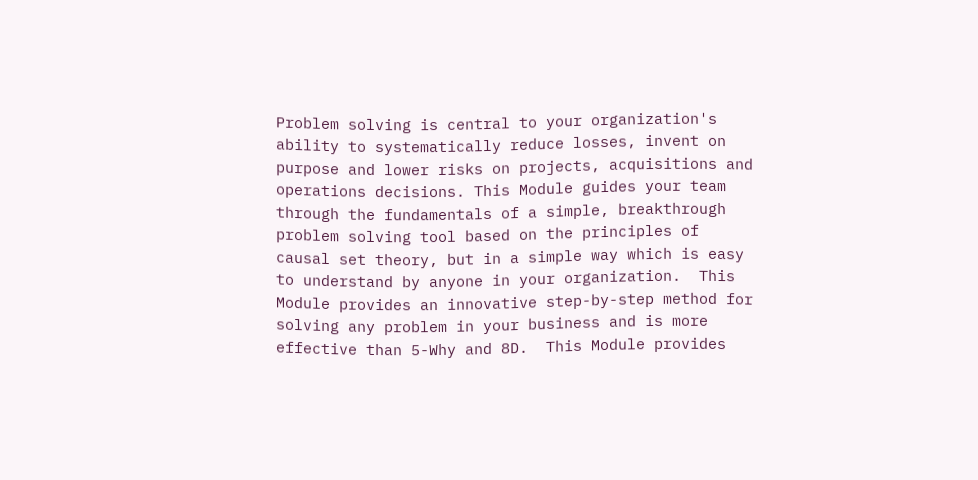Problem solving is central to your organization's ability to systematically reduce losses, invent on purpose and lower risks on projects, acquisitions and operations decisions. This Module guides your team through the fundamentals of a simple, breakthrough problem solving tool based on the principles of causal set theory, but in a simple way which is easy to understand by anyone in your organization.  This Module provides an innovative step-by-step method for solving any problem in your business and is more effective than 5-Why and 8D.  This Module provides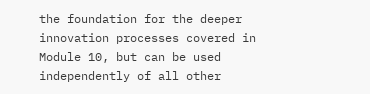the foundation for the deeper innovation processes covered in Module 10, but can be used independently of all other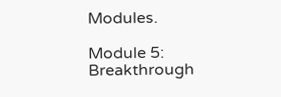Modules.

Module 5: Breakthrough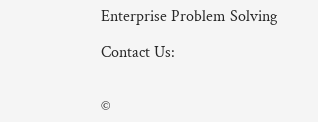Enterprise Problem Solving

Contact Us:


©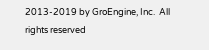2013-2019 by GroEngine, Inc.  All rights reserved